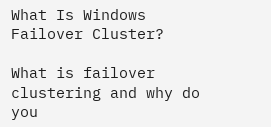What Is Windows Failover Cluster?

What is failover clustering and why do you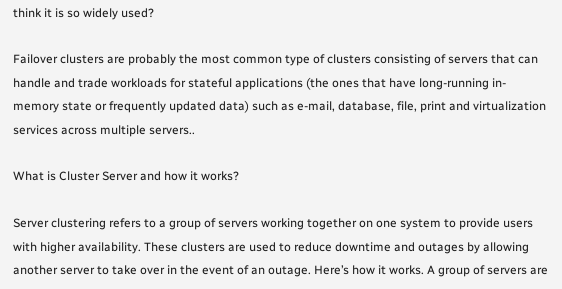think it is so widely used?

Failover clusters are probably the most common type of clusters consisting of servers that can handle and trade workloads for stateful applications (the ones that have long-running in-memory state or frequently updated data) such as e-mail, database, file, print and virtualization services across multiple servers..

What is Cluster Server and how it works?

Server clustering refers to a group of servers working together on one system to provide users with higher availability. These clusters are used to reduce downtime and outages by allowing another server to take over in the event of an outage. Here’s how it works. A group of servers are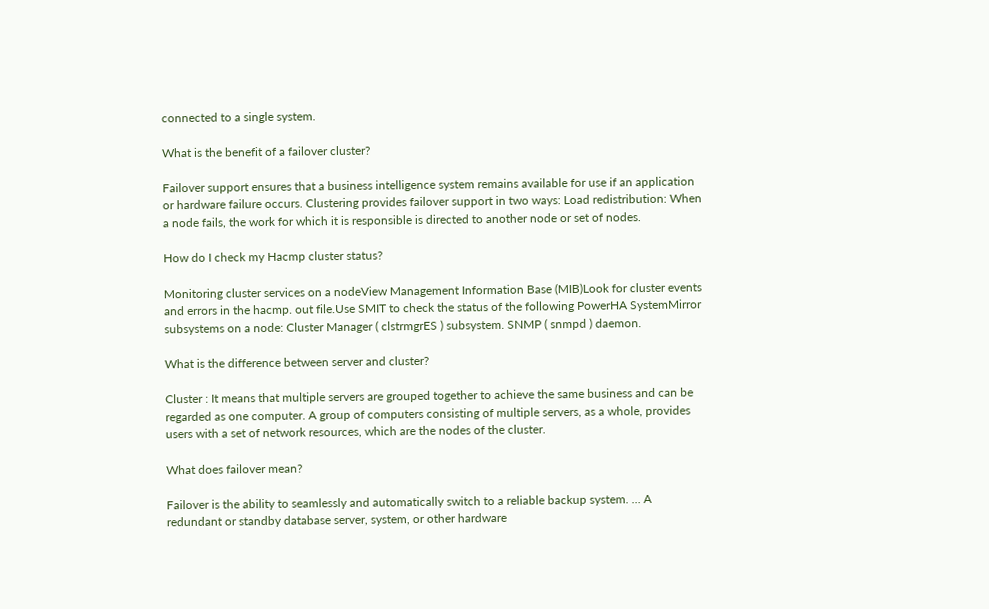connected to a single system.

What is the benefit of a failover cluster?

Failover support ensures that a business intelligence system remains available for use if an application or hardware failure occurs. Clustering provides failover support in two ways: Load redistribution: When a node fails, the work for which it is responsible is directed to another node or set of nodes.

How do I check my Hacmp cluster status?

Monitoring cluster services on a nodeView Management Information Base (MIB)Look for cluster events and errors in the hacmp. out file.Use SMIT to check the status of the following PowerHA SystemMirror subsystems on a node: Cluster Manager ( clstrmgrES ) subsystem. SNMP ( snmpd ) daemon.

What is the difference between server and cluster?

Cluster : It means that multiple servers are grouped together to achieve the same business and can be regarded as one computer. A group of computers consisting of multiple servers, as a whole, provides users with a set of network resources, which are the nodes of the cluster.

What does failover mean?

Failover is the ability to seamlessly and automatically switch to a reliable backup system. … A redundant or standby database server, system, or other hardware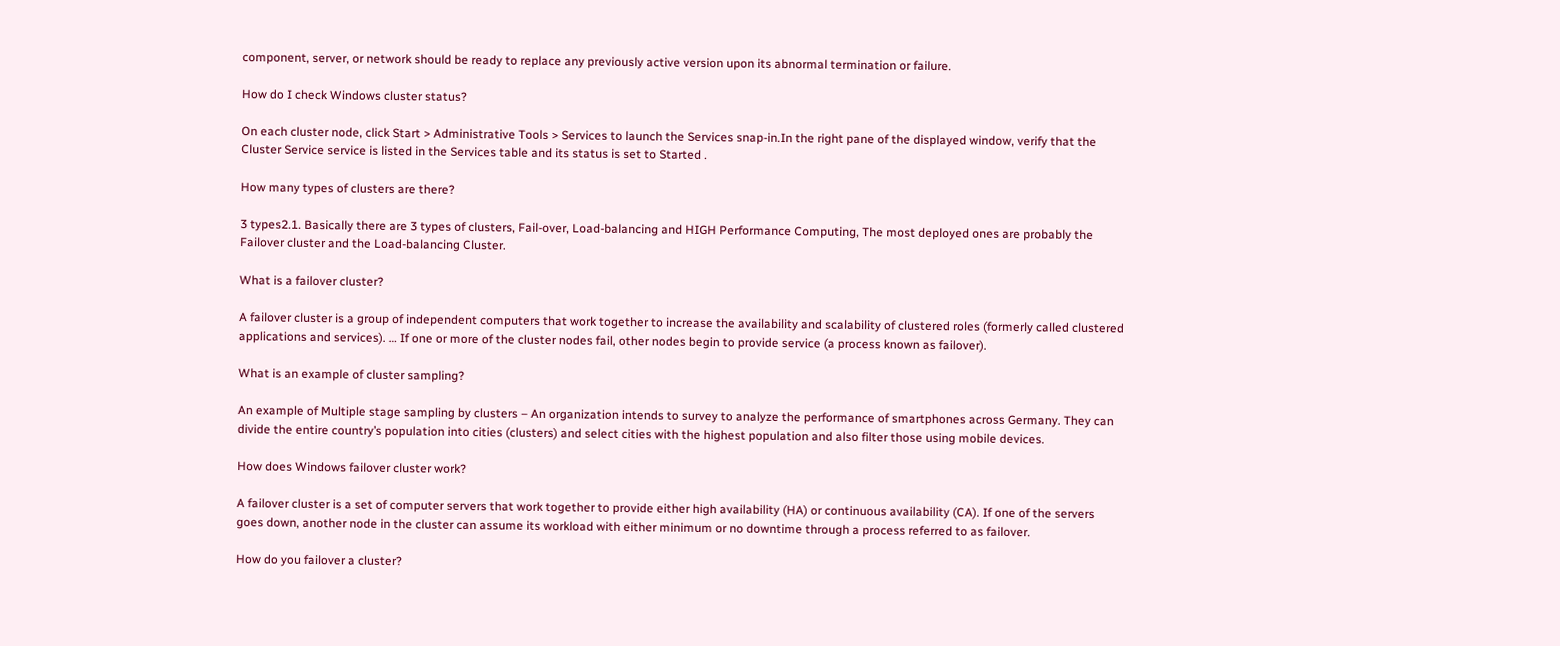component, server, or network should be ready to replace any previously active version upon its abnormal termination or failure.

How do I check Windows cluster status?

On each cluster node, click Start > Administrative Tools > Services to launch the Services snap-in.In the right pane of the displayed window, verify that the Cluster Service service is listed in the Services table and its status is set to Started .

How many types of clusters are there?

3 types2.1. Basically there are 3 types of clusters, Fail-over, Load-balancing and HIGH Performance Computing, The most deployed ones are probably the Failover cluster and the Load-balancing Cluster.

What is a failover cluster?

A failover cluster is a group of independent computers that work together to increase the availability and scalability of clustered roles (formerly called clustered applications and services). … If one or more of the cluster nodes fail, other nodes begin to provide service (a process known as failover).

What is an example of cluster sampling?

An example of Multiple stage sampling by clusters – An organization intends to survey to analyze the performance of smartphones across Germany. They can divide the entire country’s population into cities (clusters) and select cities with the highest population and also filter those using mobile devices.

How does Windows failover cluster work?

A failover cluster is a set of computer servers that work together to provide either high availability (HA) or continuous availability (CA). If one of the servers goes down, another node in the cluster can assume its workload with either minimum or no downtime through a process referred to as failover.

How do you failover a cluster?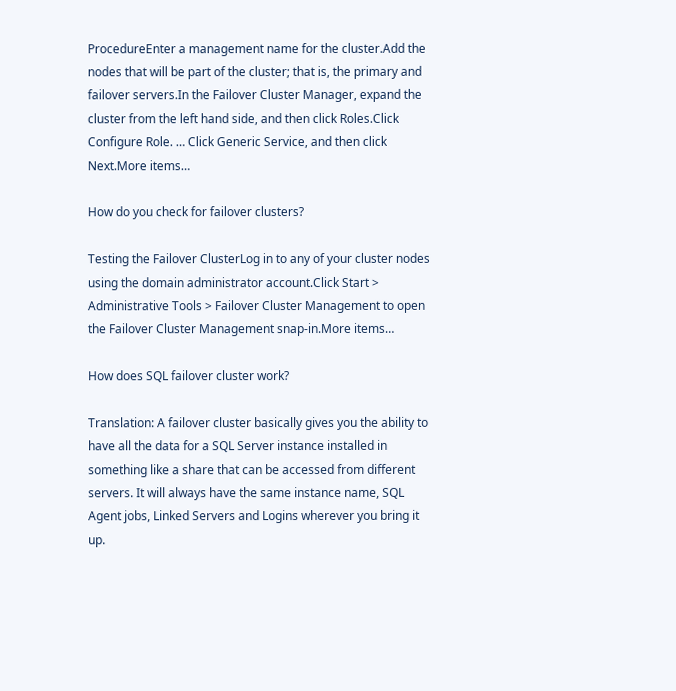ProcedureEnter a management name for the cluster.Add the nodes that will be part of the cluster; that is, the primary and failover servers.In the Failover Cluster Manager, expand the cluster from the left hand side, and then click Roles.Click Configure Role. … Click Generic Service, and then click Next.More items…

How do you check for failover clusters?

Testing the Failover ClusterLog in to any of your cluster nodes using the domain administrator account.Click Start > Administrative Tools > Failover Cluster Management to open the Failover Cluster Management snap-in.More items…

How does SQL failover cluster work?

Translation: A failover cluster basically gives you the ability to have all the data for a SQL Server instance installed in something like a share that can be accessed from different servers. It will always have the same instance name, SQL Agent jobs, Linked Servers and Logins wherever you bring it up.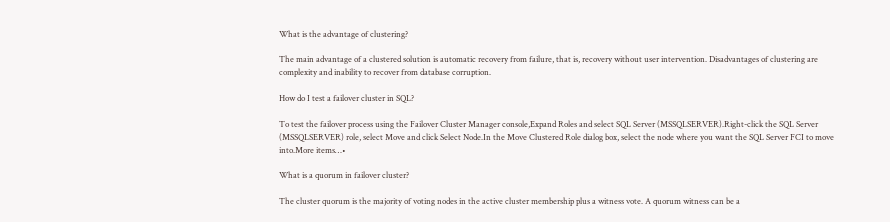What is the advantage of clustering?

The main advantage of a clustered solution is automatic recovery from failure, that is, recovery without user intervention. Disadvantages of clustering are complexity and inability to recover from database corruption.

How do I test a failover cluster in SQL?

To test the failover process using the Failover Cluster Manager console,Expand Roles and select SQL Server (MSSQLSERVER).Right-click the SQL Server (MSSQLSERVER) role, select Move and click Select Node.In the Move Clustered Role dialog box, select the node where you want the SQL Server FCI to move into.More items…•

What is a quorum in failover cluster?

The cluster quorum is the majority of voting nodes in the active cluster membership plus a witness vote. A quorum witness can be a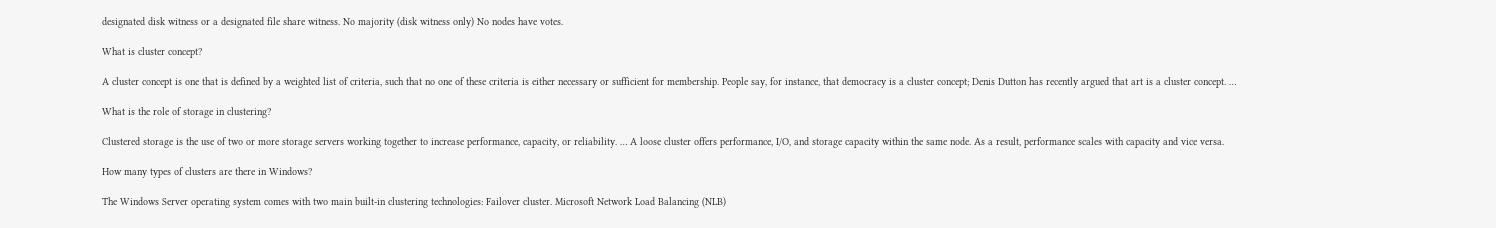designated disk witness or a designated file share witness. No majority (disk witness only) No nodes have votes.

What is cluster concept?

A cluster concept is one that is defined by a weighted list of criteria, such that no one of these criteria is either necessary or sufficient for membership. People say, for instance, that democracy is a cluster concept; Denis Dutton has recently argued that art is a cluster concept. …

What is the role of storage in clustering?

Clustered storage is the use of two or more storage servers working together to increase performance, capacity, or reliability. … A loose cluster offers performance, I/O, and storage capacity within the same node. As a result, performance scales with capacity and vice versa.

How many types of clusters are there in Windows?

The Windows Server operating system comes with two main built-in clustering technologies: Failover cluster. Microsoft Network Load Balancing (NLB)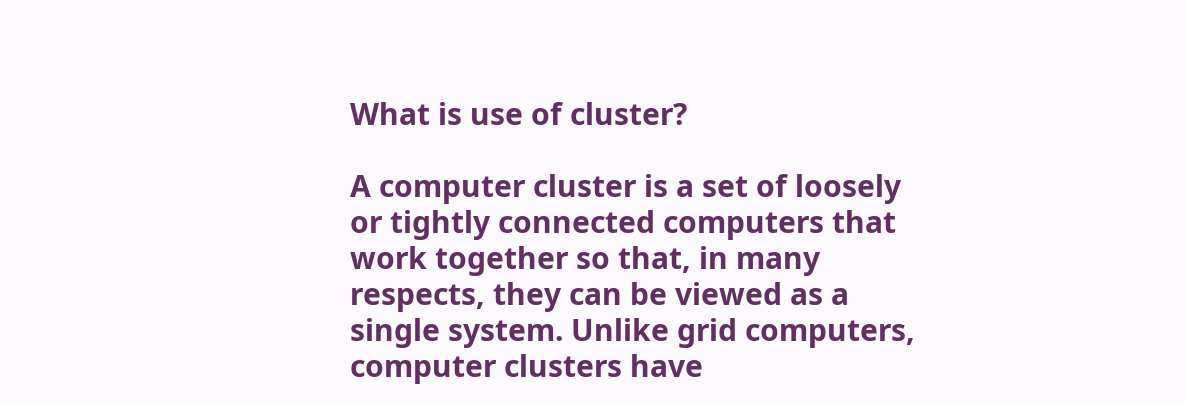What is use of cluster?

A computer cluster is a set of loosely or tightly connected computers that work together so that, in many respects, they can be viewed as a single system. Unlike grid computers, computer clusters have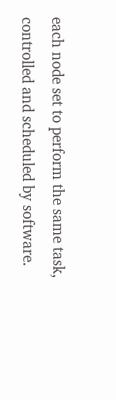each node set to perform the same task, controlled and scheduled by software.